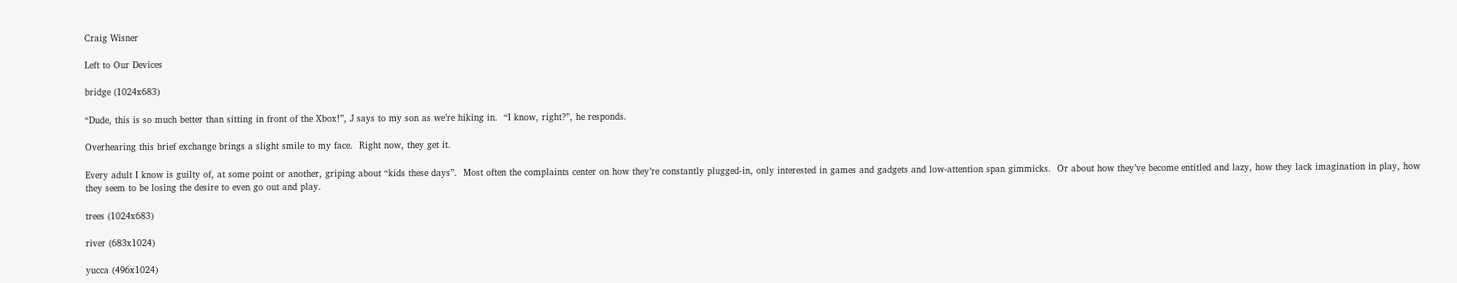Craig Wisner

Left to Our Devices

bridge (1024x683)

“Dude, this is so much better than sitting in front of the Xbox!”, J says to my son as we’re hiking in.  “I know, right?”, he responds.

Overhearing this brief exchange brings a slight smile to my face.  Right now, they get it.

Every adult I know is guilty of, at some point or another, griping about “kids these days”.  Most often the complaints center on how they’re constantly plugged-in, only interested in games and gadgets and low-attention span gimmicks.  Or about how they’ve become entitled and lazy, how they lack imagination in play, how they seem to be losing the desire to even go out and play.

trees (1024x683)

river (683x1024)

yucca (496x1024)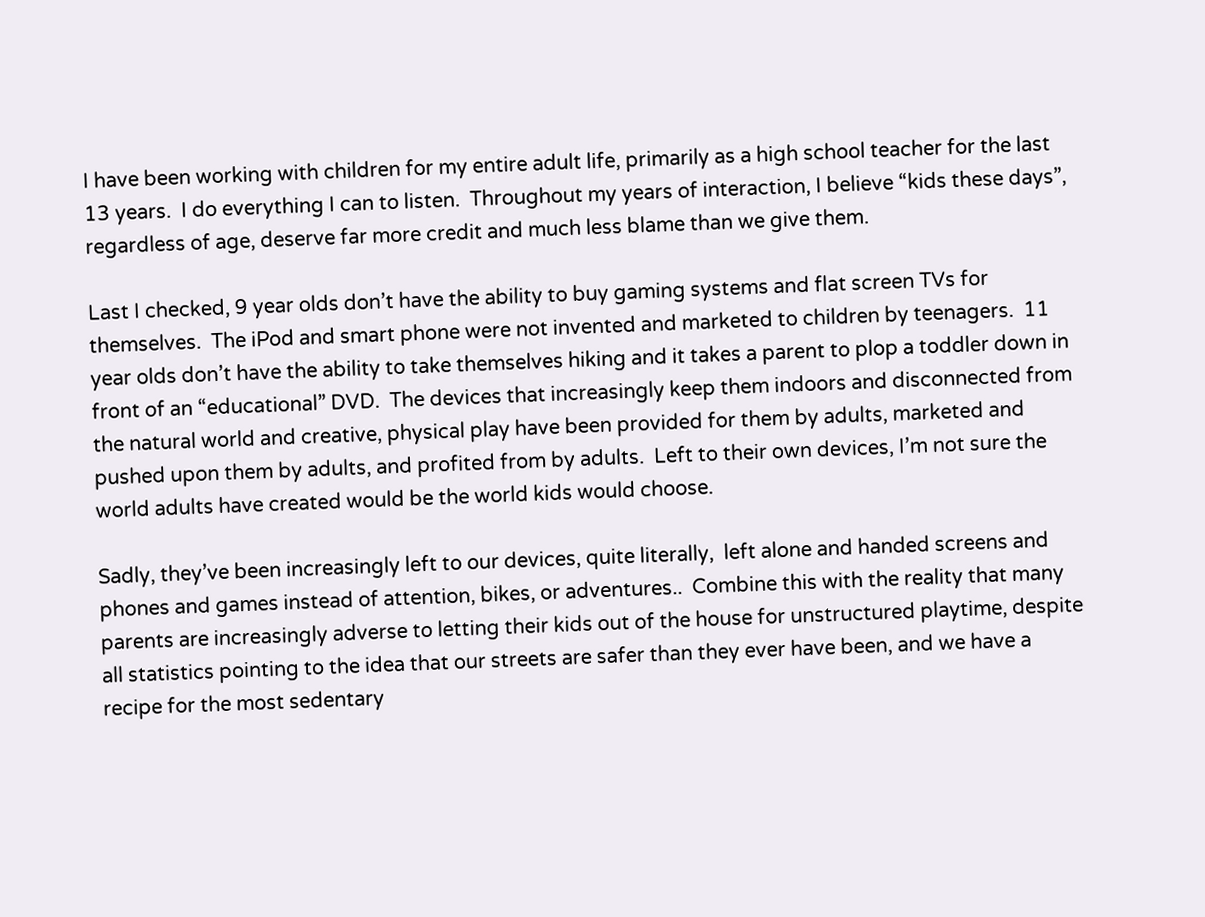I have been working with children for my entire adult life, primarily as a high school teacher for the last 13 years.  I do everything I can to listen.  Throughout my years of interaction, I believe “kids these days”, regardless of age, deserve far more credit and much less blame than we give them.

Last I checked, 9 year olds don’t have the ability to buy gaming systems and flat screen TVs for themselves.  The iPod and smart phone were not invented and marketed to children by teenagers.  11 year olds don’t have the ability to take themselves hiking and it takes a parent to plop a toddler down in front of an “educational” DVD.  The devices that increasingly keep them indoors and disconnected from the natural world and creative, physical play have been provided for them by adults, marketed and pushed upon them by adults, and profited from by adults.  Left to their own devices, I’m not sure the world adults have created would be the world kids would choose.

Sadly, they’ve been increasingly left to our devices, quite literally,  left alone and handed screens and phones and games instead of attention, bikes, or adventures..  Combine this with the reality that many parents are increasingly adverse to letting their kids out of the house for unstructured playtime, despite all statistics pointing to the idea that our streets are safer than they ever have been, and we have a recipe for the most sedentary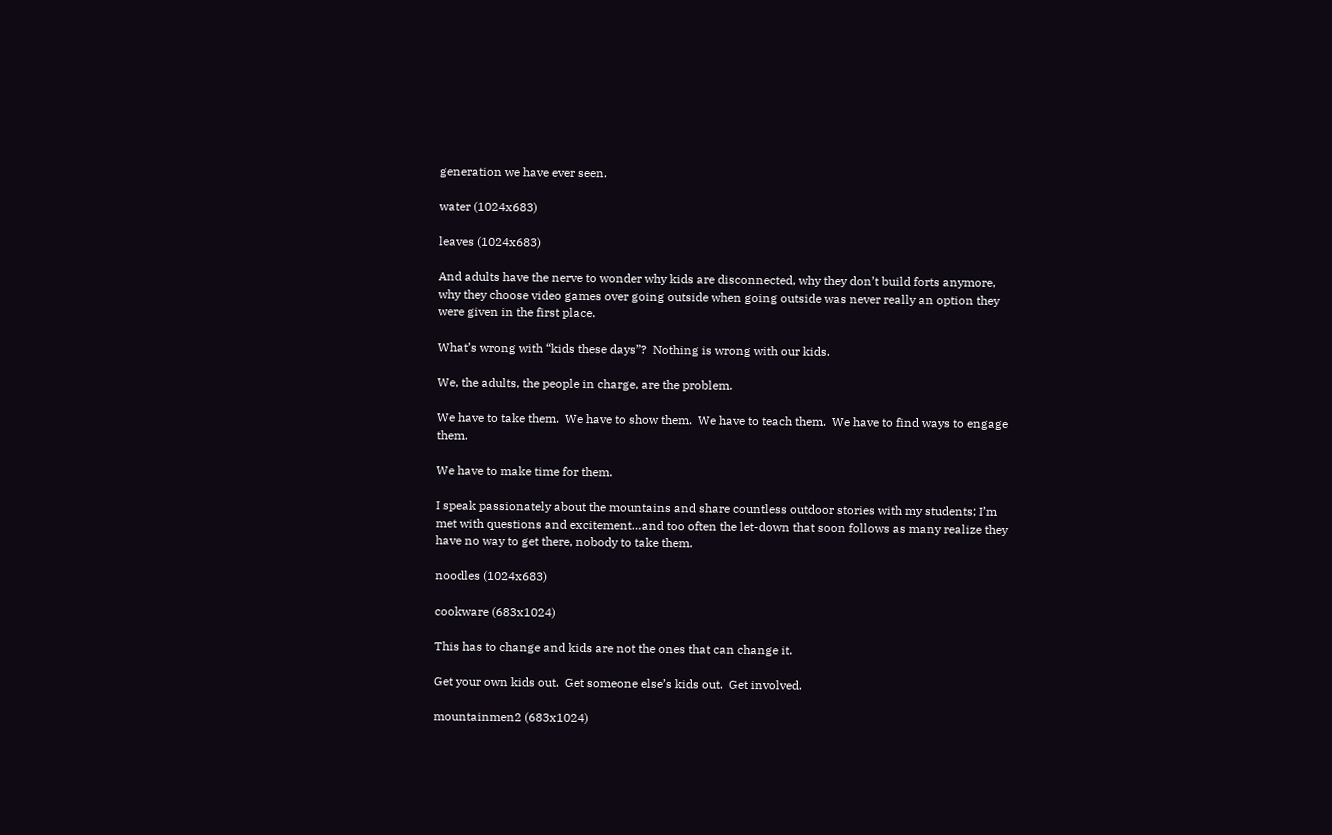generation we have ever seen.

water (1024x683)

leaves (1024x683)

And adults have the nerve to wonder why kids are disconnected, why they don’t build forts anymore, why they choose video games over going outside when going outside was never really an option they were given in the first place.

What’s wrong with “kids these days”?  Nothing is wrong with our kids.

We, the adults, the people in charge, are the problem.

We have to take them.  We have to show them.  We have to teach them.  We have to find ways to engage them.

We have to make time for them.

I speak passionately about the mountains and share countless outdoor stories with my students; I’m met with questions and excitement…and too often the let-down that soon follows as many realize they have no way to get there, nobody to take them.

noodles (1024x683)

cookware (683x1024)

This has to change and kids are not the ones that can change it.

Get your own kids out.  Get someone else’s kids out.  Get involved.

mountainmen2 (683x1024)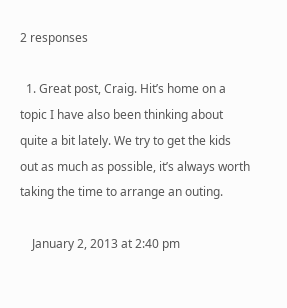2 responses

  1. Great post, Craig. Hit’s home on a topic I have also been thinking about quite a bit lately. We try to get the kids out as much as possible, it’s always worth taking the time to arrange an outing.

    January 2, 2013 at 2:40 pm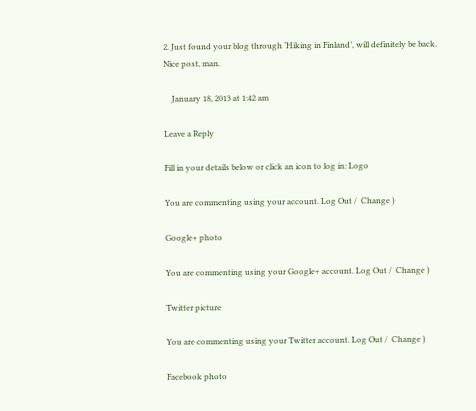2. Just found your blog through ‘Hiking in Finland’, will definitely be back. Nice post, man.

    January 18, 2013 at 1:42 am

Leave a Reply

Fill in your details below or click an icon to log in: Logo

You are commenting using your account. Log Out /  Change )

Google+ photo

You are commenting using your Google+ account. Log Out /  Change )

Twitter picture

You are commenting using your Twitter account. Log Out /  Change )

Facebook photo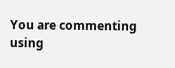You are commenting using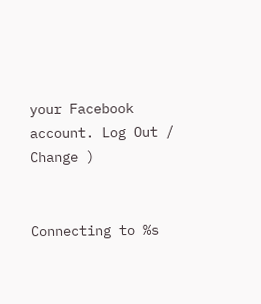your Facebook account. Log Out /  Change )


Connecting to %s